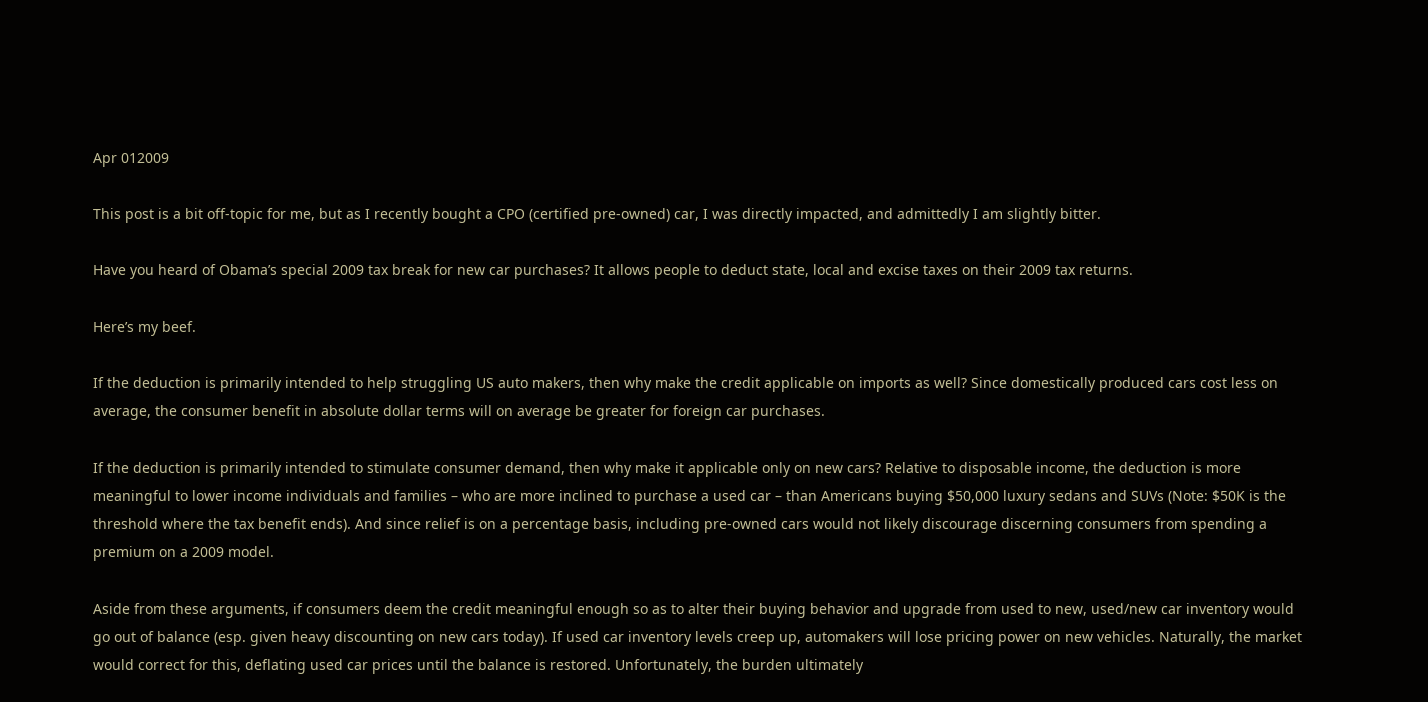Apr 012009

This post is a bit off-topic for me, but as I recently bought a CPO (certified pre-owned) car, I was directly impacted, and admittedly I am slightly bitter.

Have you heard of Obama’s special 2009 tax break for new car purchases? It allows people to deduct state, local and excise taxes on their 2009 tax returns.

Here’s my beef.

If the deduction is primarily intended to help struggling US auto makers, then why make the credit applicable on imports as well? Since domestically produced cars cost less on average, the consumer benefit in absolute dollar terms will on average be greater for foreign car purchases.

If the deduction is primarily intended to stimulate consumer demand, then why make it applicable only on new cars? Relative to disposable income, the deduction is more meaningful to lower income individuals and families – who are more inclined to purchase a used car – than Americans buying $50,000 luxury sedans and SUVs (Note: $50K is the threshold where the tax benefit ends). And since relief is on a percentage basis, including pre-owned cars would not likely discourage discerning consumers from spending a premium on a 2009 model.

Aside from these arguments, if consumers deem the credit meaningful enough so as to alter their buying behavior and upgrade from used to new, used/new car inventory would go out of balance (esp. given heavy discounting on new cars today). If used car inventory levels creep up, automakers will lose pricing power on new vehicles. Naturally, the market would correct for this, deflating used car prices until the balance is restored. Unfortunately, the burden ultimately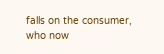falls on the consumer, who now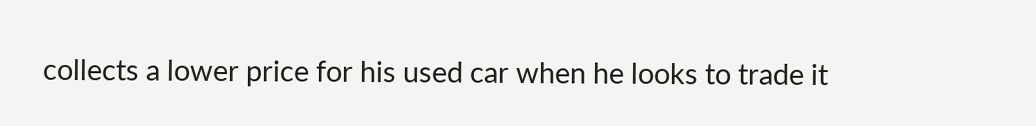collects a lower price for his used car when he looks to trade it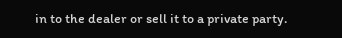in to the dealer or sell it to a private party.